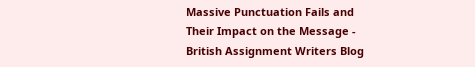Massive Punctuation Fails and Their Impact on the Message - British Assignment Writers Blog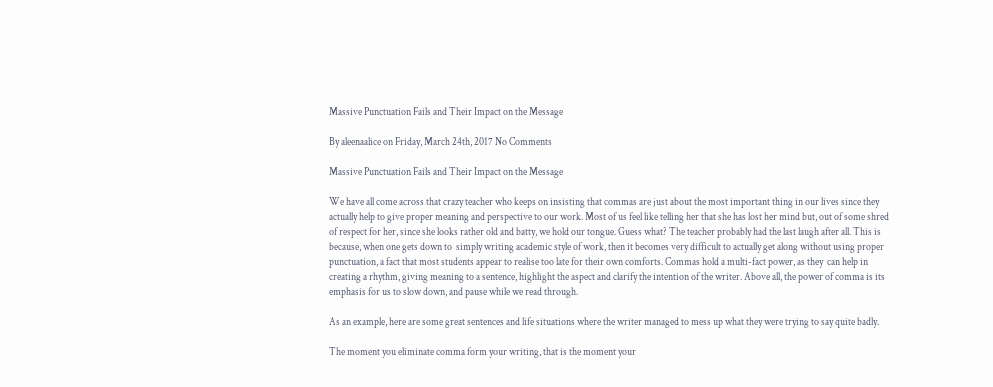Massive Punctuation Fails and Their Impact on the Message

By aleenaalice on Friday, March 24th, 2017 No Comments

Massive Punctuation Fails and Their Impact on the Message

We have all come across that crazy teacher who keeps on insisting that commas are just about the most important thing in our lives since they actually help to give proper meaning and perspective to our work. Most of us feel like telling her that she has lost her mind but, out of some shred of respect for her, since she looks rather old and batty, we hold our tongue. Guess what? The teacher probably had the last laugh after all. This is because, when one gets down to  simply writing academic style of work, then it becomes very difficult to actually get along without using proper punctuation, a fact that most students appear to realise too late for their own comforts. Commas hold a multi-fact power, as they  can help in creating a rhythm, giving meaning to a sentence, highlight the aspect and clarify the intention of the writer. Above all, the power of comma is its emphasis for us to slow down, and pause while we read through.

As an example, here are some great sentences and life situations where the writer managed to mess up what they were trying to say quite badly.

The moment you eliminate comma form your writing, that is the moment your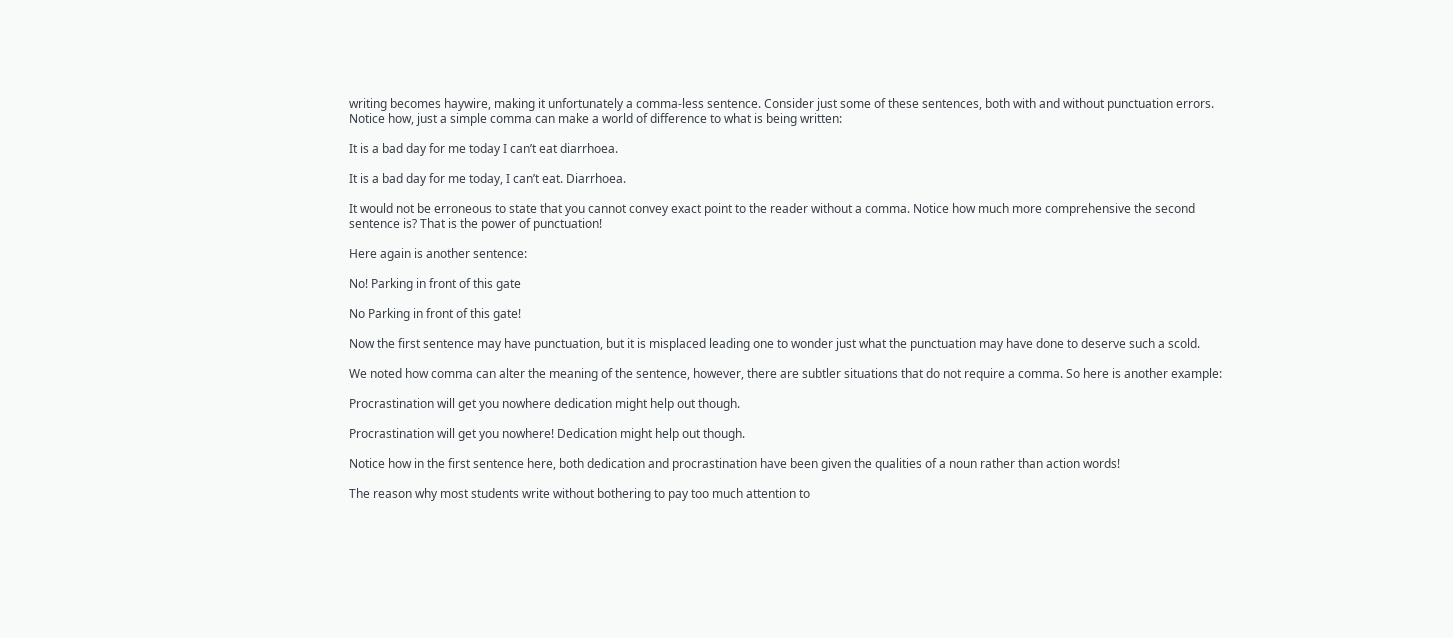writing becomes haywire, making it unfortunately a comma-less sentence. Consider just some of these sentences, both with and without punctuation errors. Notice how, just a simple comma can make a world of difference to what is being written:

It is a bad day for me today I can’t eat diarrhoea.

It is a bad day for me today, I can’t eat. Diarrhoea.

It would not be erroneous to state that you cannot convey exact point to the reader without a comma. Notice how much more comprehensive the second sentence is? That is the power of punctuation!

Here again is another sentence:

No! Parking in front of this gate

No Parking in front of this gate!

Now the first sentence may have punctuation, but it is misplaced leading one to wonder just what the punctuation may have done to deserve such a scold.

We noted how comma can alter the meaning of the sentence, however, there are subtler situations that do not require a comma. So here is another example:

Procrastination will get you nowhere dedication might help out though.

Procrastination will get you nowhere! Dedication might help out though.

Notice how in the first sentence here, both dedication and procrastination have been given the qualities of a noun rather than action words!

The reason why most students write without bothering to pay too much attention to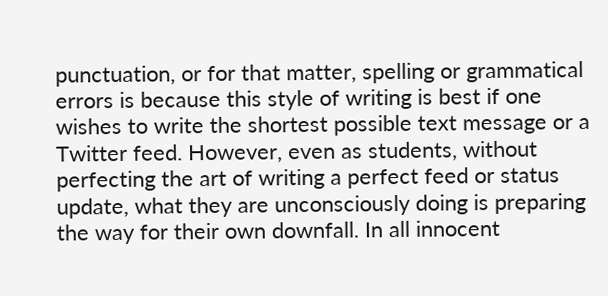punctuation, or for that matter, spelling or grammatical errors is because this style of writing is best if one wishes to write the shortest possible text message or a Twitter feed. However, even as students, without perfecting the art of writing a perfect feed or status update, what they are unconsciously doing is preparing the way for their own downfall. In all innocent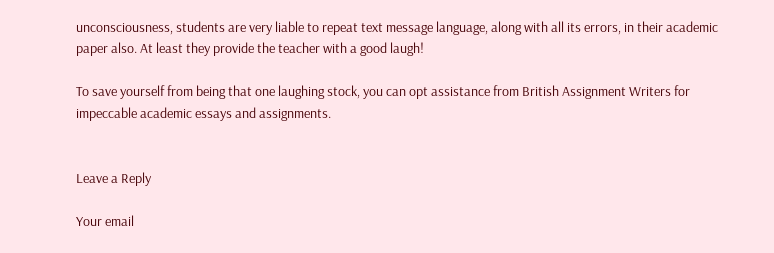unconsciousness, students are very liable to repeat text message language, along with all its errors, in their academic paper also. At least they provide the teacher with a good laugh!

To save yourself from being that one laughing stock, you can opt assistance from British Assignment Writers for impeccable academic essays and assignments.


Leave a Reply

Your email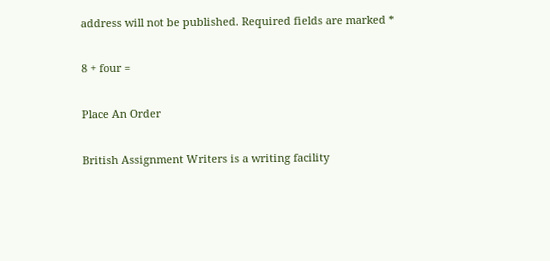address will not be published. Required fields are marked *

8 + four =

Place An Order

British Assignment Writers is a writing facility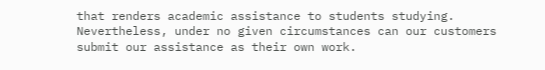that renders academic assistance to students studying. Nevertheless, under no given circumstances can our customers submit our assistance as their own work.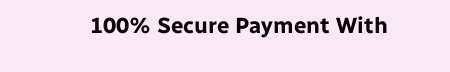100% Secure Payment With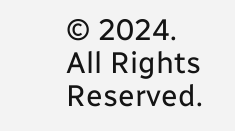© 2024. All Rights Reserved.